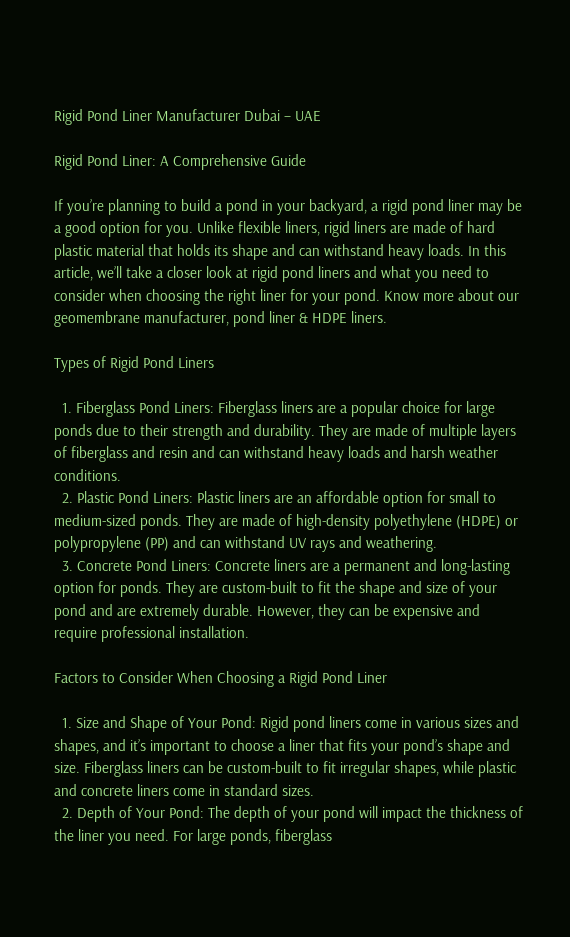Rigid Pond Liner Manufacturer Dubai – UAE

Rigid Pond Liner: A Comprehensive Guide

If you’re planning to build a pond in your backyard, a rigid pond liner may be a good option for you. Unlike flexible liners, rigid liners are made of hard plastic material that holds its shape and can withstand heavy loads. In this article, we’ll take a closer look at rigid pond liners and what you need to consider when choosing the right liner for your pond. Know more about our geomembrane manufacturer, pond liner & HDPE liners.

Types of Rigid Pond Liners

  1. Fiberglass Pond Liners: Fiberglass liners are a popular choice for large ponds due to their strength and durability. They are made of multiple layers of fiberglass and resin and can withstand heavy loads and harsh weather conditions.
  2. Plastic Pond Liners: Plastic liners are an affordable option for small to medium-sized ponds. They are made of high-density polyethylene (HDPE) or polypropylene (PP) and can withstand UV rays and weathering.
  3. Concrete Pond Liners: Concrete liners are a permanent and long-lasting option for ponds. They are custom-built to fit the shape and size of your pond and are extremely durable. However, they can be expensive and require professional installation.

Factors to Consider When Choosing a Rigid Pond Liner

  1. Size and Shape of Your Pond: Rigid pond liners come in various sizes and shapes, and it’s important to choose a liner that fits your pond’s shape and size. Fiberglass liners can be custom-built to fit irregular shapes, while plastic and concrete liners come in standard sizes.
  2. Depth of Your Pond: The depth of your pond will impact the thickness of the liner you need. For large ponds, fiberglass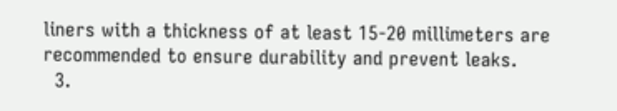liners with a thickness of at least 15-20 millimeters are recommended to ensure durability and prevent leaks.
  3.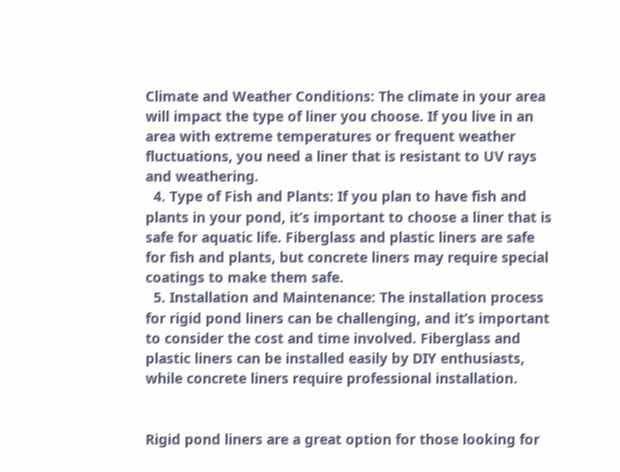Climate and Weather Conditions: The climate in your area will impact the type of liner you choose. If you live in an area with extreme temperatures or frequent weather fluctuations, you need a liner that is resistant to UV rays and weathering.
  4. Type of Fish and Plants: If you plan to have fish and plants in your pond, it’s important to choose a liner that is safe for aquatic life. Fiberglass and plastic liners are safe for fish and plants, but concrete liners may require special coatings to make them safe.
  5. Installation and Maintenance: The installation process for rigid pond liners can be challenging, and it’s important to consider the cost and time involved. Fiberglass and plastic liners can be installed easily by DIY enthusiasts, while concrete liners require professional installation.


Rigid pond liners are a great option for those looking for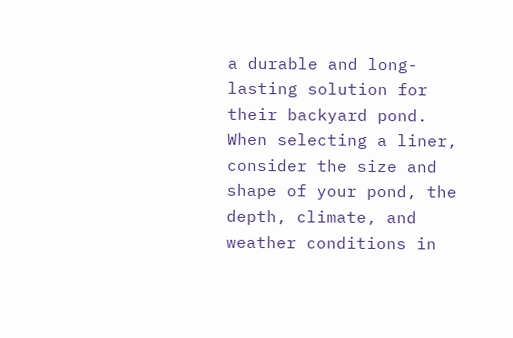a durable and long-lasting solution for their backyard pond. When selecting a liner, consider the size and shape of your pond, the depth, climate, and weather conditions in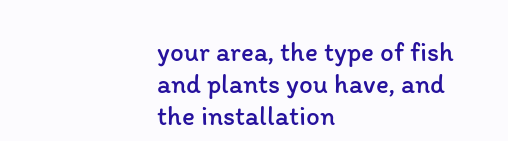your area, the type of fish and plants you have, and the installation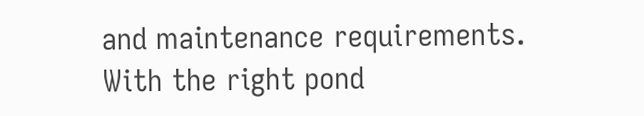and maintenance requirements. With the right pond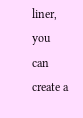liner, you can create a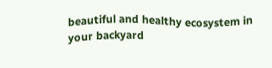beautiful and healthy ecosystem in your backyard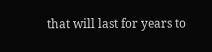that will last for years to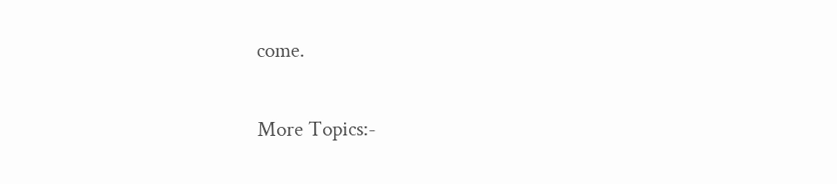come.

More Topics:-